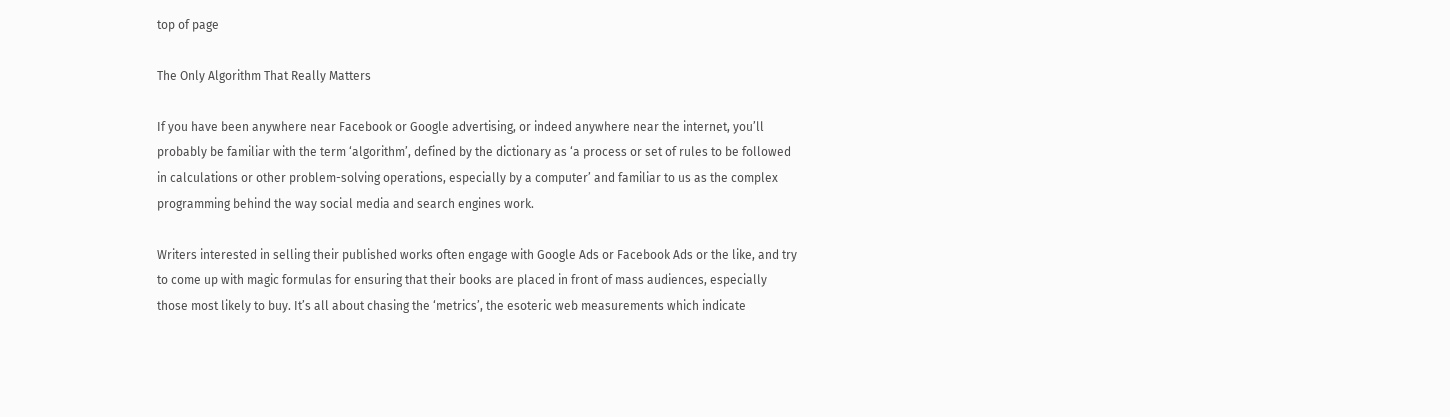top of page

The Only Algorithm That Really Matters

If you have been anywhere near Facebook or Google advertising, or indeed anywhere near the internet, you’ll probably be familiar with the term ‘algorithm’, defined by the dictionary as ‘a process or set of rules to be followed in calculations or other problem-solving operations, especially by a computer’ and familiar to us as the complex programming behind the way social media and search engines work.

Writers interested in selling their published works often engage with Google Ads or Facebook Ads or the like, and try to come up with magic formulas for ensuring that their books are placed in front of mass audiences, especially those most likely to buy. It’s all about chasing the ‘metrics’, the esoteric web measurements which indicate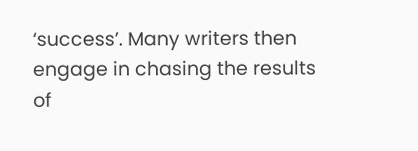‘success’. Many writers then engage in chasing the results of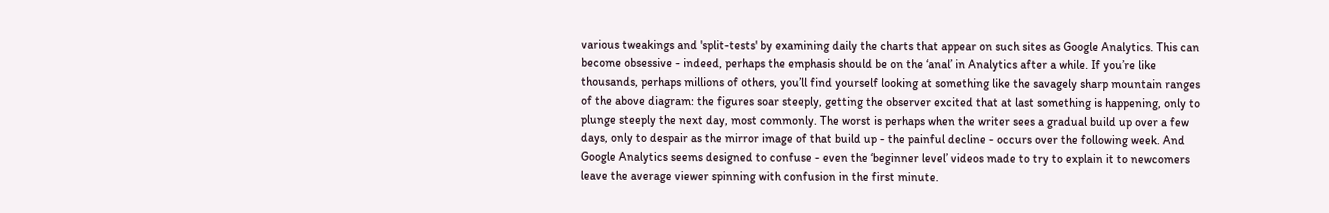various tweakings and 'split-tests' by examining daily the charts that appear on such sites as Google Analytics. This can become obsessive - indeed, perhaps the emphasis should be on the ‘anal’ in Analytics after a while. If you’re like thousands, perhaps millions of others, you’ll find yourself looking at something like the savagely sharp mountain ranges of the above diagram: the figures soar steeply, getting the observer excited that at last something is happening, only to plunge steeply the next day, most commonly. The worst is perhaps when the writer sees a gradual build up over a few days, only to despair as the mirror image of that build up - the painful decline - occurs over the following week. And Google Analytics seems designed to confuse - even the ‘beginner level’ videos made to try to explain it to newcomers leave the average viewer spinning with confusion in the first minute.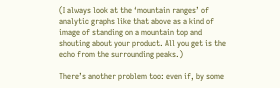(I always look at the ‘mountain ranges’ of analytic graphs like that above as a kind of image of standing on a mountain top and shouting about your product. All you get is the echo from the surrounding peaks.)

There’s another problem too: even if, by some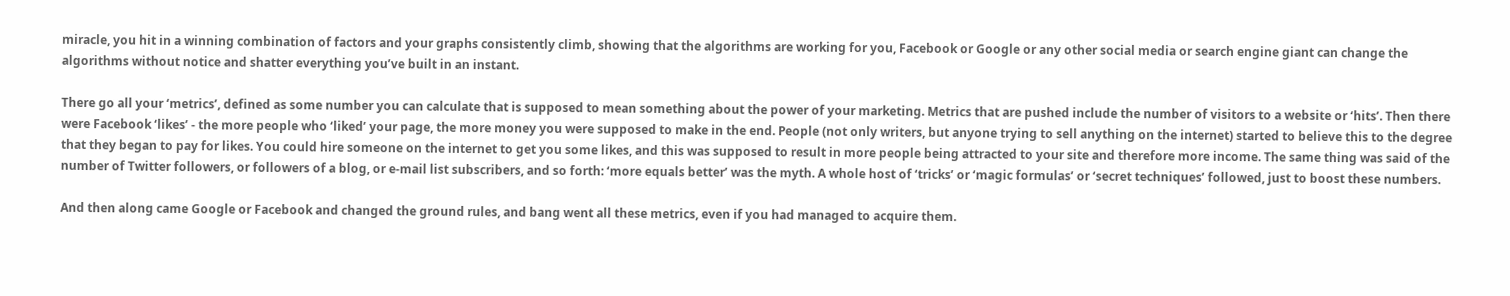miracle, you hit in a winning combination of factors and your graphs consistently climb, showing that the algorithms are working for you, Facebook or Google or any other social media or search engine giant can change the algorithms without notice and shatter everything you’ve built in an instant.

There go all your ‘metrics’, defined as some number you can calculate that is supposed to mean something about the power of your marketing. Metrics that are pushed include the number of visitors to a website or ‘hits’. Then there were Facebook ‘likes’ - the more people who ‘liked’ your page, the more money you were supposed to make in the end. People (not only writers, but anyone trying to sell anything on the internet) started to believe this to the degree that they began to pay for likes. You could hire someone on the internet to get you some likes, and this was supposed to result in more people being attracted to your site and therefore more income. The same thing was said of the number of Twitter followers, or followers of a blog, or e-mail list subscribers, and so forth: ‘more equals better’ was the myth. A whole host of ‘tricks’ or ‘magic formulas’ or ‘secret techniques’ followed, just to boost these numbers.

And then along came Google or Facebook and changed the ground rules, and bang went all these metrics, even if you had managed to acquire them.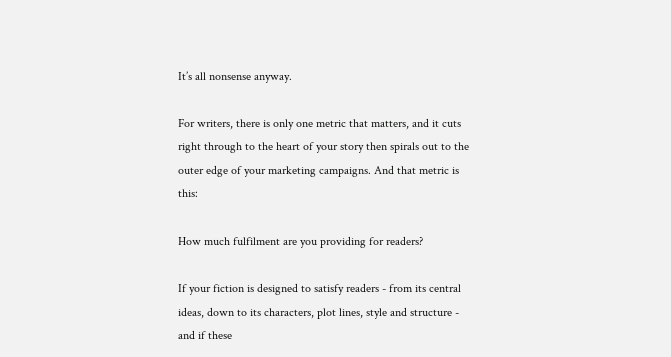It’s all nonsense anyway.

For writers, there is only one metric that matters, and it cuts right through to the heart of your story then spirals out to the outer edge of your marketing campaigns. And that metric is this:

How much fulfilment are you providing for readers?

If your fiction is designed to satisfy readers - from its central ideas, down to its characters, plot lines, style and structure - and if these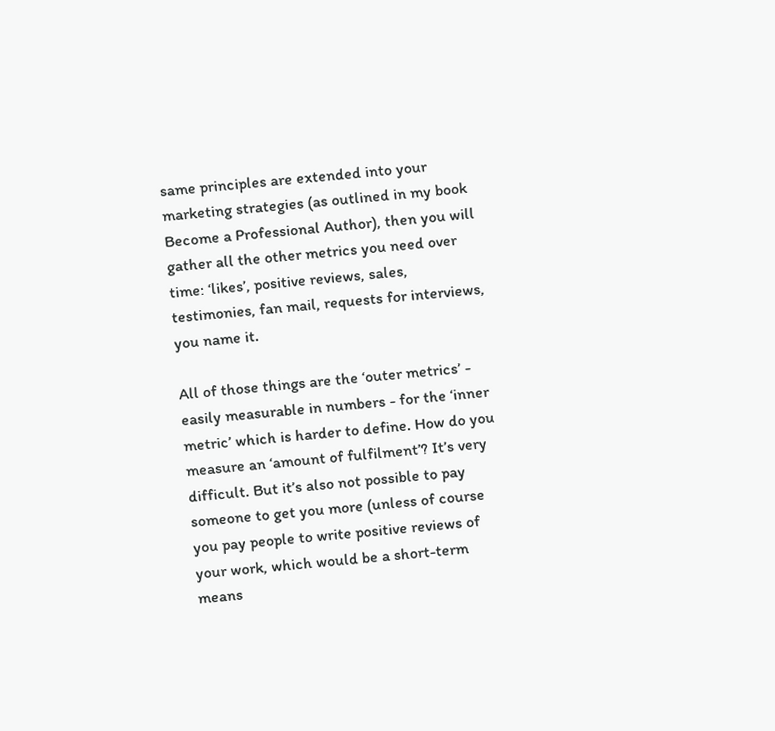same principles are extended into your marketing strategies (as outlined in my book Become a Professional Author), then you will gather all the other metrics you need over time: ‘likes’, positive reviews, sales, testimonies, fan mail, requests for interviews, you name it.

All of those things are the ‘outer metrics’ - easily measurable in numbers - for the ‘inner metric’ which is harder to define. How do you measure an ‘amount of fulfilment’? It’s very difficult. But it’s also not possible to pay someone to get you more (unless of course you pay people to write positive reviews of your work, which would be a short-term means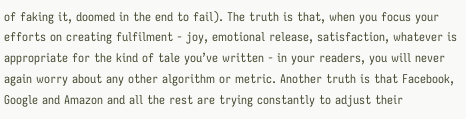of faking it, doomed in the end to fail). The truth is that, when you focus your efforts on creating fulfilment - joy, emotional release, satisfaction, whatever is appropriate for the kind of tale you’ve written - in your readers, you will never again worry about any other algorithm or metric. Another truth is that Facebook, Google and Amazon and all the rest are trying constantly to adjust their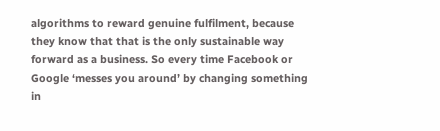algorithms to reward genuine fulfilment, because they know that that is the only sustainable way forward as a business. So every time Facebook or Google ‘messes you around’ by changing something in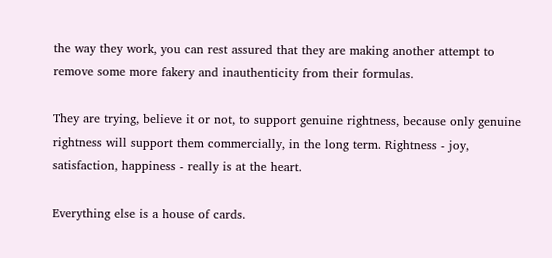the way they work, you can rest assured that they are making another attempt to remove some more fakery and inauthenticity from their formulas.

They are trying, believe it or not, to support genuine rightness, because only genuine rightness will support them commercially, in the long term. Rightness - joy, satisfaction, happiness - really is at the heart.

Everything else is a house of cards.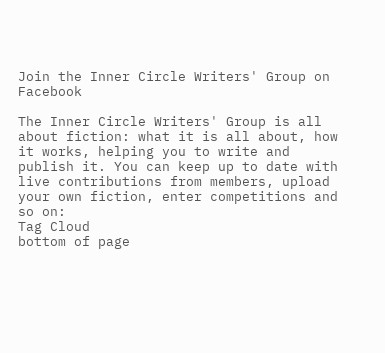Join the Inner Circle Writers' Group on Facebook

The Inner Circle Writers' Group is all about fiction: what it is all about, how it works, helping you to write and publish it. You can keep up to date with live contributions from members, upload your own fiction, enter competitions and so on:
Tag Cloud
bottom of page